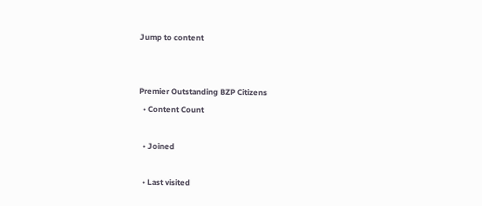Jump to content


Premier Outstanding BZP Citizens
  • Content Count

  • Joined

  • Last visited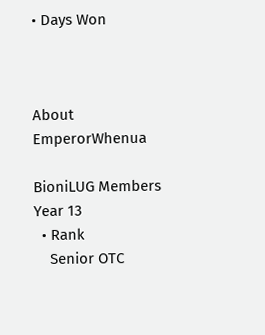• Days Won



About EmperorWhenua

BioniLUG Members
Year 13
  • Rank
    Senior OTC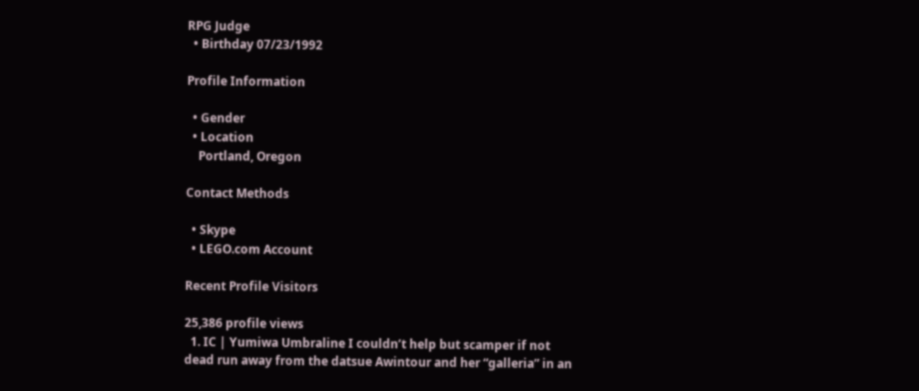RPG Judge
  • Birthday 07/23/1992

Profile Information

  • Gender
  • Location
    Portland, Oregon

Contact Methods

  • Skype
  • LEGO.com Account

Recent Profile Visitors

25,386 profile views
  1. IC | Yumiwa Umbraline I couldn’t help but scamper if not dead run away from the datsue Awintour and her “galleria” in an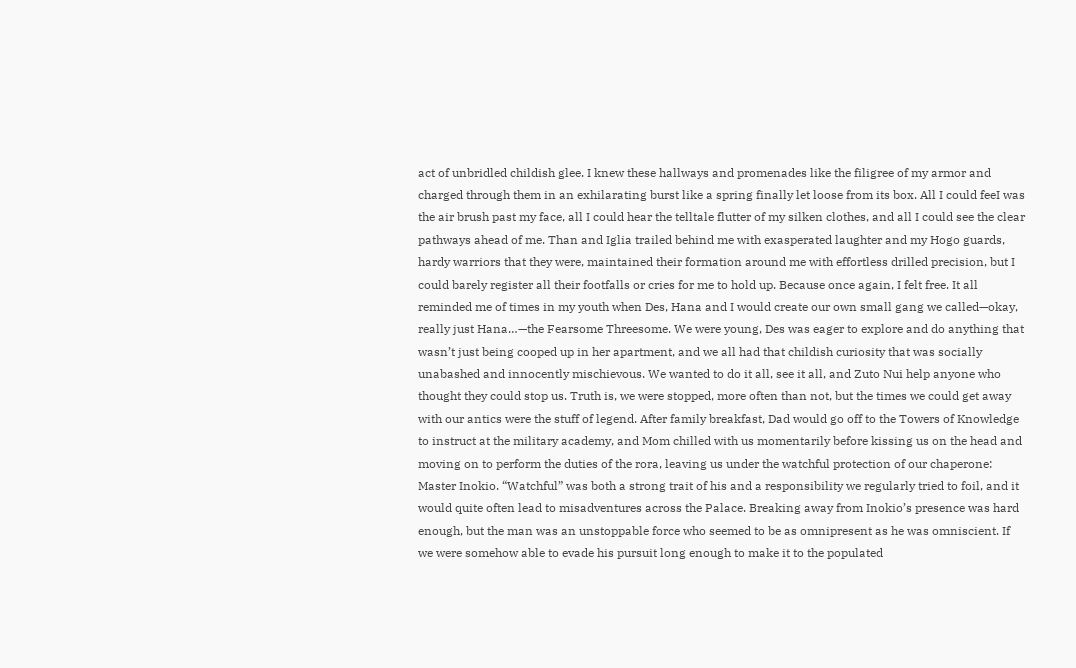act of unbridled childish glee. I knew these hallways and promenades like the filigree of my armor and charged through them in an exhilarating burst like a spring finally let loose from its box. All I could feeI was the air brush past my face, all I could hear the telltale flutter of my silken clothes, and all I could see the clear pathways ahead of me. Than and Iglia trailed behind me with exasperated laughter and my Hogo guards, hardy warriors that they were, maintained their formation around me with effortless drilled precision, but I could barely register all their footfalls or cries for me to hold up. Because once again, I felt free. It all reminded me of times in my youth when Des, Hana and I would create our own small gang we called—okay, really just Hana…—the Fearsome Threesome. We were young, Des was eager to explore and do anything that wasn’t just being cooped up in her apartment, and we all had that childish curiosity that was socially unabashed and innocently mischievous. We wanted to do it all, see it all, and Zuto Nui help anyone who thought they could stop us. Truth is, we were stopped, more often than not, but the times we could get away with our antics were the stuff of legend. After family breakfast, Dad would go off to the Towers of Knowledge to instruct at the military academy, and Mom chilled with us momentarily before kissing us on the head and moving on to perform the duties of the rora, leaving us under the watchful protection of our chaperone: Master Inokio. “Watchful” was both a strong trait of his and a responsibility we regularly tried to foil, and it would quite often lead to misadventures across the Palace. Breaking away from Inokio’s presence was hard enough, but the man was an unstoppable force who seemed to be as omnipresent as he was omniscient. If we were somehow able to evade his pursuit long enough to make it to the populated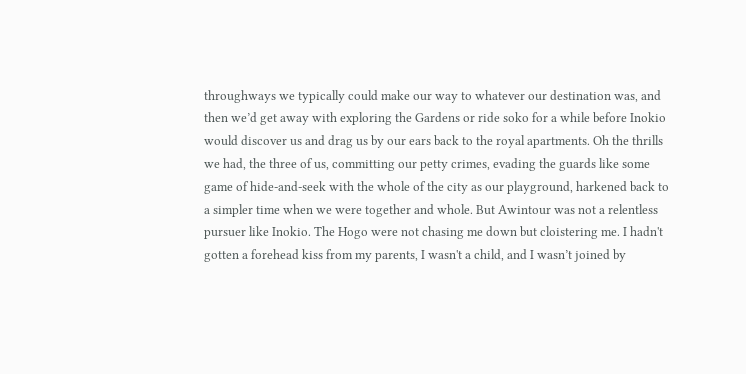throughways we typically could make our way to whatever our destination was, and then we’d get away with exploring the Gardens or ride soko for a while before Inokio would discover us and drag us by our ears back to the royal apartments. Oh the thrills we had, the three of us, committing our petty crimes, evading the guards like some game of hide-and-seek with the whole of the city as our playground, harkened back to a simpler time when we were together and whole. But Awintour was not a relentless pursuer like Inokio. The Hogo were not chasing me down but cloistering me. I hadn't gotten a forehead kiss from my parents, I wasn't a child, and I wasn’t joined by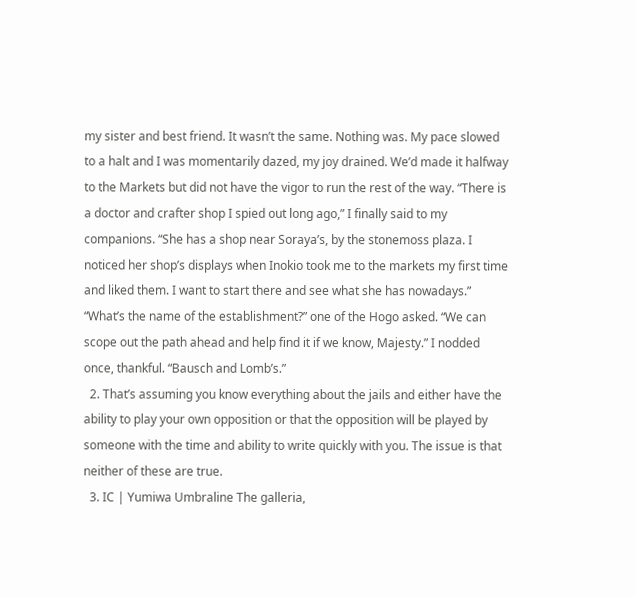my sister and best friend. It wasn’t the same. Nothing was. My pace slowed to a halt and I was momentarily dazed, my joy drained. We’d made it halfway to the Markets but did not have the vigor to run the rest of the way. “There is a doctor and crafter shop I spied out long ago,” I finally said to my companions. “She has a shop near Soraya’s, by the stonemoss plaza. I noticed her shop’s displays when Inokio took me to the markets my first time and liked them. I want to start there and see what she has nowadays.” “What’s the name of the establishment?” one of the Hogo asked. “We can scope out the path ahead and help find it if we know, Majesty.” I nodded once, thankful. “Bausch and Lomb’s.”
  2. That’s assuming you know everything about the jails and either have the ability to play your own opposition or that the opposition will be played by someone with the time and ability to write quickly with you. The issue is that neither of these are true.
  3. IC | Yumiwa Umbraline The galleria,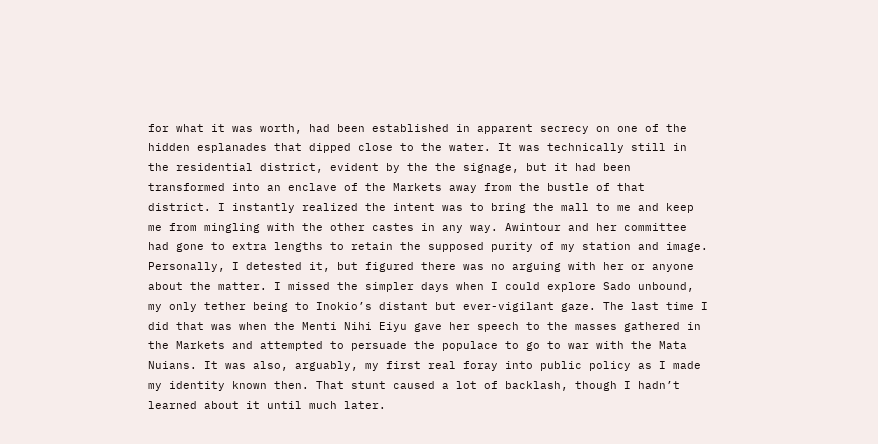for what it was worth, had been established in apparent secrecy on one of the hidden esplanades that dipped close to the water. It was technically still in the residential district, evident by the the signage, but it had been transformed into an enclave of the Markets away from the bustle of that district. I instantly realized the intent was to bring the mall to me and keep me from mingling with the other castes in any way. Awintour and her committee had gone to extra lengths to retain the supposed purity of my station and image. Personally, I detested it, but figured there was no arguing with her or anyone about the matter. I missed the simpler days when I could explore Sado unbound, my only tether being to Inokio’s distant but ever-vigilant gaze. The last time I did that was when the Menti Nihi Eiyu gave her speech to the masses gathered in the Markets and attempted to persuade the populace to go to war with the Mata Nuians. It was also, arguably, my first real foray into public policy as I made my identity known then. That stunt caused a lot of backlash, though I hadn’t learned about it until much later.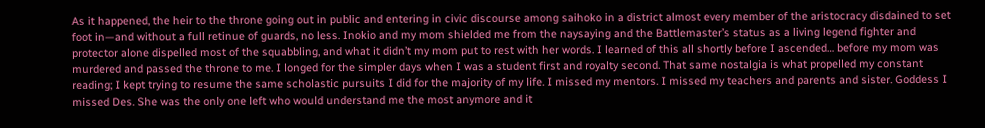As it happened, the heir to the throne going out in public and entering in civic discourse among saihoko in a district almost every member of the aristocracy disdained to set foot in—and without a full retinue of guards, no less. Inokio and my mom shielded me from the naysaying and the Battlemaster’s status as a living legend fighter and protector alone dispelled most of the squabbling, and what it didn’t my mom put to rest with her words. I learned of this all shortly before I ascended… before my mom was murdered and passed the throne to me. I longed for the simpler days when I was a student first and royalty second. That same nostalgia is what propelled my constant reading; I kept trying to resume the same scholastic pursuits I did for the majority of my life. I missed my mentors. I missed my teachers and parents and sister. Goddess I missed Des. She was the only one left who would understand me the most anymore and it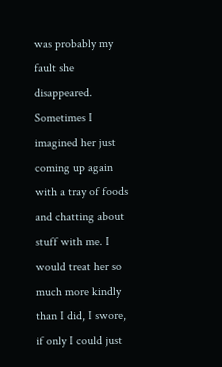was probably my fault she disappeared. Sometimes I imagined her just coming up again with a tray of foods and chatting about stuff with me. I would treat her so much more kindly than I did, I swore, if only I could just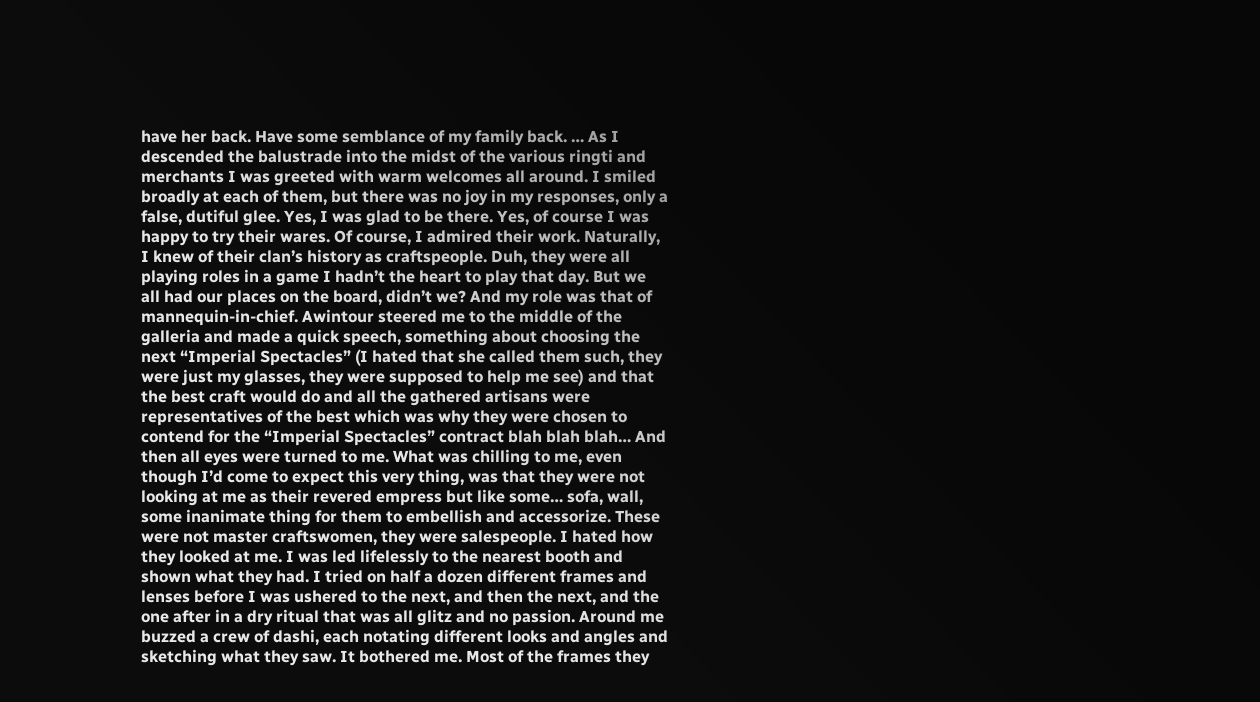have her back. Have some semblance of my family back. … As I descended the balustrade into the midst of the various ringti and merchants I was greeted with warm welcomes all around. I smiled broadly at each of them, but there was no joy in my responses, only a false, dutiful glee. Yes, I was glad to be there. Yes, of course I was happy to try their wares. Of course, I admired their work. Naturally, I knew of their clan’s history as craftspeople. Duh, they were all playing roles in a game I hadn’t the heart to play that day. But we all had our places on the board, didn’t we? And my role was that of mannequin-in-chief. Awintour steered me to the middle of the galleria and made a quick speech, something about choosing the next “Imperial Spectacles” (I hated that she called them such, they were just my glasses, they were supposed to help me see) and that the best craft would do and all the gathered artisans were representatives of the best which was why they were chosen to contend for the “Imperial Spectacles” contract blah blah blah… And then all eyes were turned to me. What was chilling to me, even though I’d come to expect this very thing, was that they were not looking at me as their revered empress but like some… sofa, wall, some inanimate thing for them to embellish and accessorize. These were not master craftswomen, they were salespeople. I hated how they looked at me. I was led lifelessly to the nearest booth and shown what they had. I tried on half a dozen different frames and lenses before I was ushered to the next, and then the next, and the one after in a dry ritual that was all glitz and no passion. Around me buzzed a crew of dashi, each notating different looks and angles and sketching what they saw. It bothered me. Most of the frames they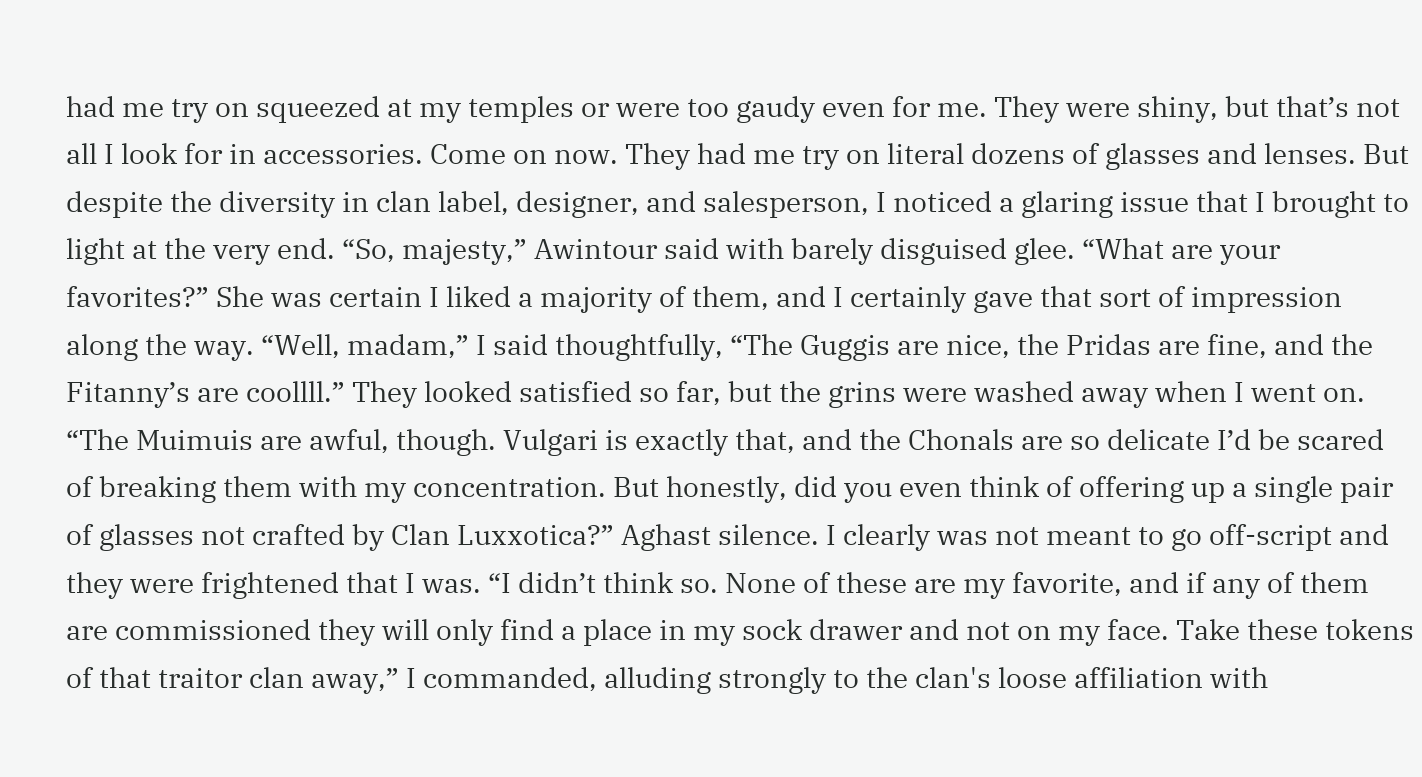had me try on squeezed at my temples or were too gaudy even for me. They were shiny, but that’s not all I look for in accessories. Come on now. They had me try on literal dozens of glasses and lenses. But despite the diversity in clan label, designer, and salesperson, I noticed a glaring issue that I brought to light at the very end. “So, majesty,” Awintour said with barely disguised glee. “What are your favorites?” She was certain I liked a majority of them, and I certainly gave that sort of impression along the way. “Well, madam,” I said thoughtfully, “The Guggis are nice, the Pridas are fine, and the Fitanny’s are coollll.” They looked satisfied so far, but the grins were washed away when I went on. “The Muimuis are awful, though. Vulgari is exactly that, and the Chonals are so delicate I’d be scared of breaking them with my concentration. But honestly, did you even think of offering up a single pair of glasses not crafted by Clan Luxxotica?” Aghast silence. I clearly was not meant to go off-script and they were frightened that I was. “I didn’t think so. None of these are my favorite, and if any of them are commissioned they will only find a place in my sock drawer and not on my face. Take these tokens of that traitor clan away,” I commanded, alluding strongly to the clan's loose affiliation with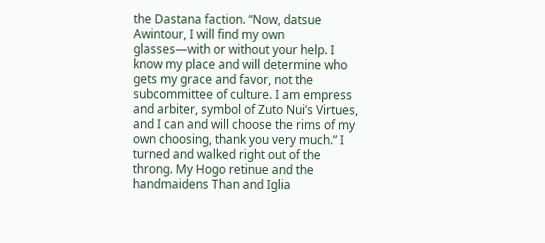the Dastana faction. “Now, datsue Awintour, I will find my own glasses—with or without your help. I know my place and will determine who gets my grace and favor, not the subcommittee of culture. I am empress and arbiter, symbol of Zuto Nui’s Virtues, and I can and will choose the rims of my own choosing, thank you very much.” I turned and walked right out of the throng. My Hogo retinue and the handmaidens Than and Iglia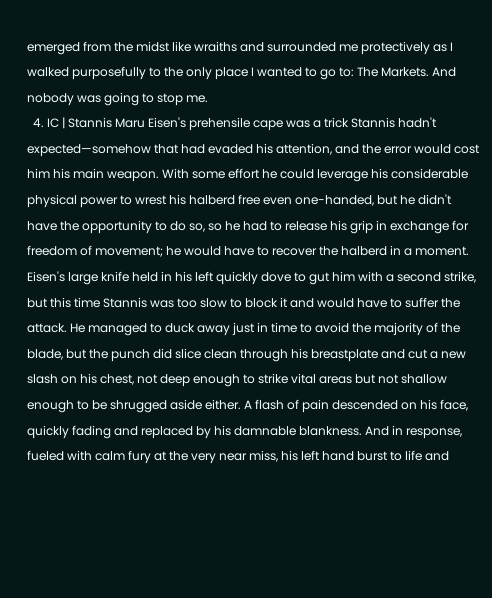emerged from the midst like wraiths and surrounded me protectively as I walked purposefully to the only place I wanted to go to: The Markets. And nobody was going to stop me.
  4. IC | Stannis Maru Eisen's prehensile cape was a trick Stannis hadn't expected—somehow that had evaded his attention, and the error would cost him his main weapon. With some effort he could leverage his considerable physical power to wrest his halberd free even one-handed, but he didn't have the opportunity to do so, so he had to release his grip in exchange for freedom of movement; he would have to recover the halberd in a moment. Eisen's large knife held in his left quickly dove to gut him with a second strike, but this time Stannis was too slow to block it and would have to suffer the attack. He managed to duck away just in time to avoid the majority of the blade, but the punch did slice clean through his breastplate and cut a new slash on his chest, not deep enough to strike vital areas but not shallow enough to be shrugged aside either. A flash of pain descended on his face, quickly fading and replaced by his damnable blankness. And in response, fueled with calm fury at the very near miss, his left hand burst to life and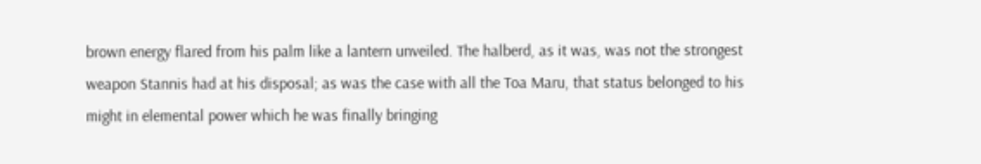brown energy flared from his palm like a lantern unveiled. The halberd, as it was, was not the strongest weapon Stannis had at his disposal; as was the case with all the Toa Maru, that status belonged to his might in elemental power which he was finally bringing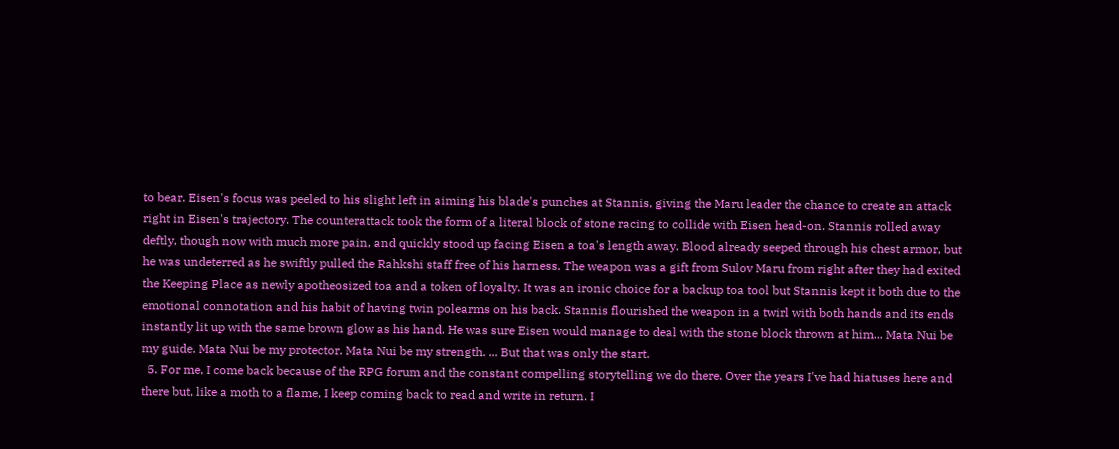to bear. Eisen's focus was peeled to his slight left in aiming his blade's punches at Stannis, giving the Maru leader the chance to create an attack right in Eisen's trajectory. The counterattack took the form of a literal block of stone racing to collide with Eisen head-on. Stannis rolled away deftly, though now with much more pain, and quickly stood up facing Eisen a toa's length away. Blood already seeped through his chest armor, but he was undeterred as he swiftly pulled the Rahkshi staff free of his harness. The weapon was a gift from Sulov Maru from right after they had exited the Keeping Place as newly apotheosized toa and a token of loyalty. It was an ironic choice for a backup toa tool but Stannis kept it both due to the emotional connotation and his habit of having twin polearms on his back. Stannis flourished the weapon in a twirl with both hands and its ends instantly lit up with the same brown glow as his hand. He was sure Eisen would manage to deal with the stone block thrown at him... Mata Nui be my guide. Mata Nui be my protector. Mata Nui be my strength. ... But that was only the start.
  5. For me, I come back because of the RPG forum and the constant compelling storytelling we do there. Over the years I've had hiatuses here and there but, like a moth to a flame, I keep coming back to read and write in return. I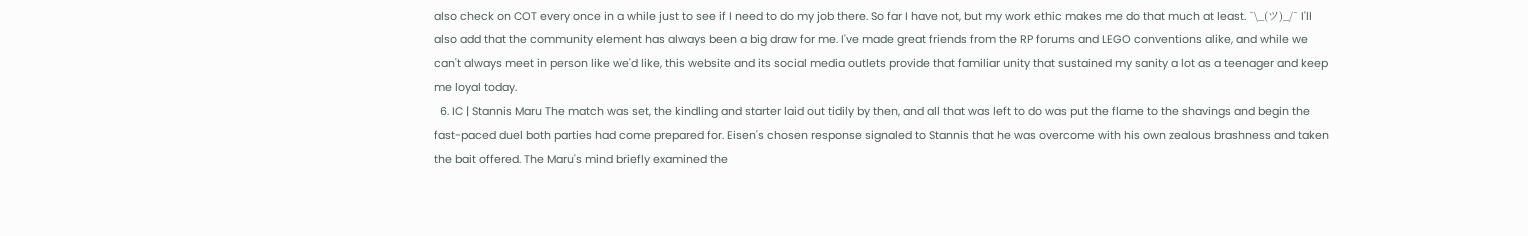also check on COT every once in a while just to see if I need to do my job there. So far I have not, but my work ethic makes me do that much at least. ¯\_(ツ)_/¯ I'll also add that the community element has always been a big draw for me. I've made great friends from the RP forums and LEGO conventions alike, and while we can't always meet in person like we'd like, this website and its social media outlets provide that familiar unity that sustained my sanity a lot as a teenager and keep me loyal today.
  6. IC | Stannis Maru The match was set, the kindling and starter laid out tidily by then, and all that was left to do was put the flame to the shavings and begin the fast-paced duel both parties had come prepared for. Eisen's chosen response signaled to Stannis that he was overcome with his own zealous brashness and taken the bait offered. The Maru's mind briefly examined the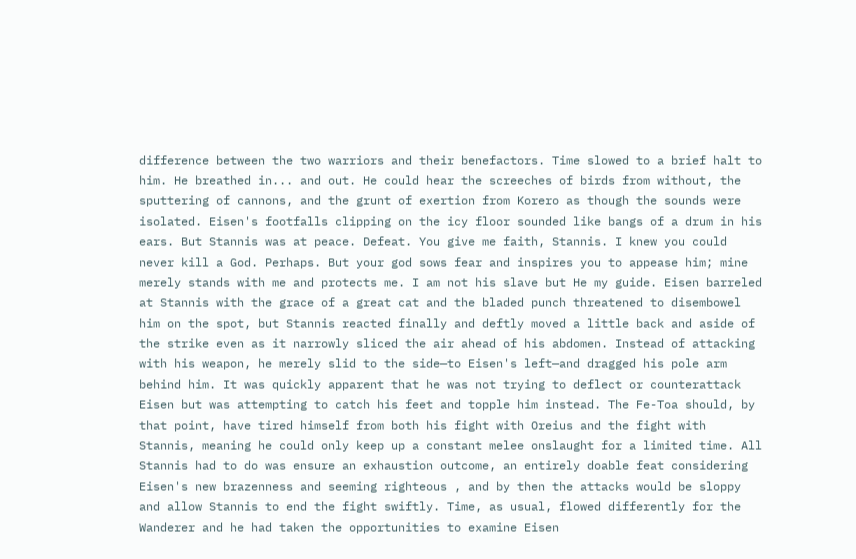difference between the two warriors and their benefactors. Time slowed to a brief halt to him. He breathed in... and out. He could hear the screeches of birds from without, the sputtering of cannons, and the grunt of exertion from Korero as though the sounds were isolated. Eisen's footfalls clipping on the icy floor sounded like bangs of a drum in his ears. But Stannis was at peace. Defeat. You give me faith, Stannis. I knew you could never kill a God. Perhaps. But your god sows fear and inspires you to appease him; mine merely stands with me and protects me. I am not his slave but He my guide. Eisen barreled at Stannis with the grace of a great cat and the bladed punch threatened to disembowel him on the spot, but Stannis reacted finally and deftly moved a little back and aside of the strike even as it narrowly sliced the air ahead of his abdomen. Instead of attacking with his weapon, he merely slid to the side—to Eisen's left—and dragged his pole arm behind him. It was quickly apparent that he was not trying to deflect or counterattack Eisen but was attempting to catch his feet and topple him instead. The Fe-Toa should, by that point, have tired himself from both his fight with Oreius and the fight with Stannis, meaning he could only keep up a constant melee onslaught for a limited time. All Stannis had to do was ensure an exhaustion outcome, an entirely doable feat considering Eisen's new brazenness and seeming righteous , and by then the attacks would be sloppy and allow Stannis to end the fight swiftly. Time, as usual, flowed differently for the Wanderer and he had taken the opportunities to examine Eisen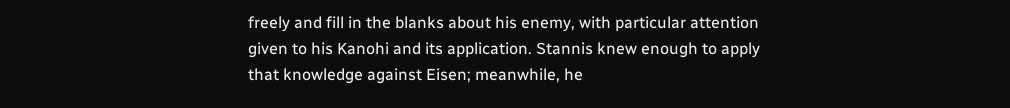freely and fill in the blanks about his enemy, with particular attention given to his Kanohi and its application. Stannis knew enough to apply that knowledge against Eisen; meanwhile, he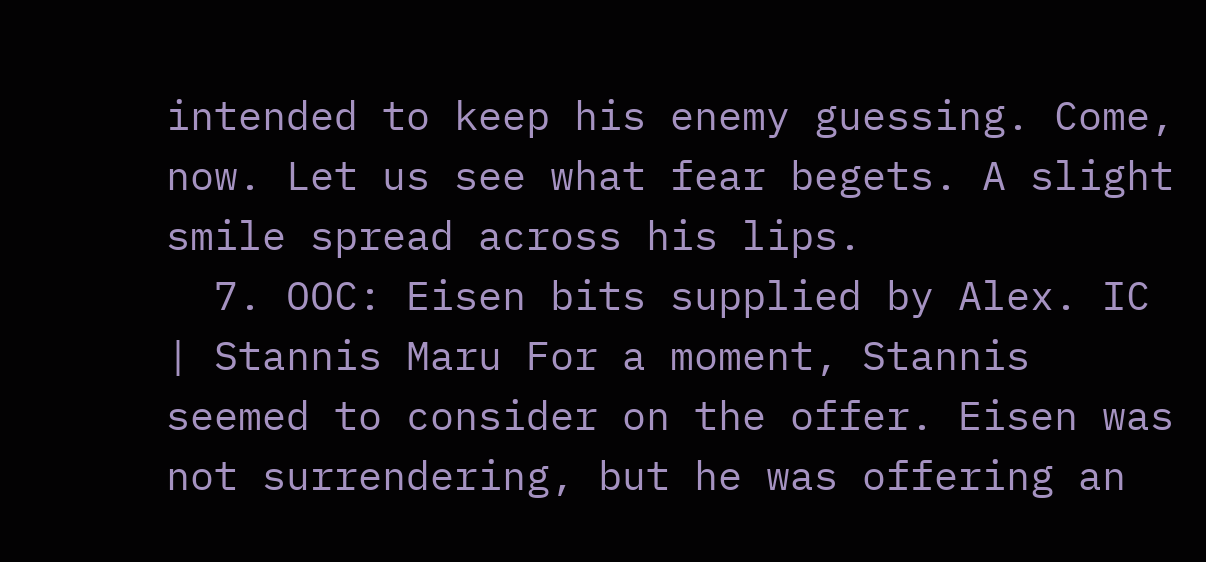intended to keep his enemy guessing. Come, now. Let us see what fear begets. A slight smile spread across his lips.
  7. OOC: Eisen bits supplied by Alex. IC | Stannis Maru For a moment, Stannis seemed to consider on the offer. Eisen was not surrendering, but he was offering an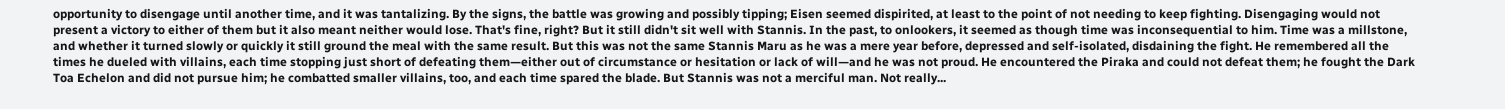opportunity to disengage until another time, and it was tantalizing. By the signs, the battle was growing and possibly tipping; Eisen seemed dispirited, at least to the point of not needing to keep fighting. Disengaging would not present a victory to either of them but it also meant neither would lose. That's fine, right? But it still didn't sit well with Stannis. In the past, to onlookers, it seemed as though time was inconsequential to him. Time was a millstone, and whether it turned slowly or quickly it still ground the meal with the same result. But this was not the same Stannis Maru as he was a mere year before, depressed and self-isolated, disdaining the fight. He remembered all the times he dueled with villains, each time stopping just short of defeating them—either out of circumstance or hesitation or lack of will—and he was not proud. He encountered the Piraka and could not defeat them; he fought the Dark Toa Echelon and did not pursue him; he combatted smaller villains, too, and each time spared the blade. But Stannis was not a merciful man. Not really...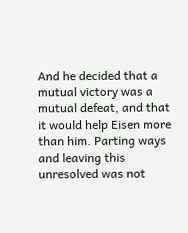And he decided that a mutual victory was a mutual defeat, and that it would help Eisen more than him. Parting ways and leaving this unresolved was not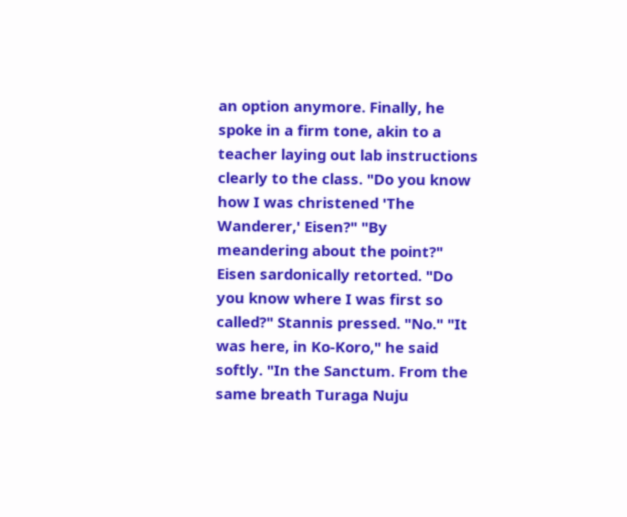an option anymore. Finally, he spoke in a firm tone, akin to a teacher laying out lab instructions clearly to the class. "Do you know how I was christened 'The Wanderer,' Eisen?" "By meandering about the point?" Eisen sardonically retorted. "Do you know where I was first so called?" Stannis pressed. "No." "It was here, in Ko-Koro," he said softly. "In the Sanctum. From the same breath Turaga Nuju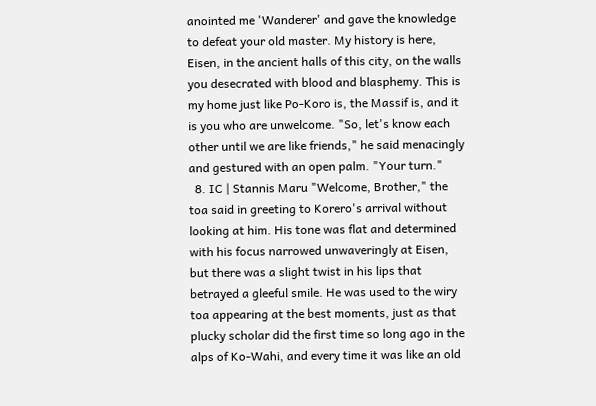anointed me 'Wanderer' and gave the knowledge to defeat your old master. My history is here, Eisen, in the ancient halls of this city, on the walls you desecrated with blood and blasphemy. This is my home just like Po-Koro is, the Massif is, and it is you who are unwelcome. "So, let's know each other until we are like friends," he said menacingly and gestured with an open palm. "Your turn."
  8. IC | Stannis Maru "Welcome, Brother," the toa said in greeting to Korero's arrival without looking at him. His tone was flat and determined with his focus narrowed unwaveringly at Eisen, but there was a slight twist in his lips that betrayed a gleeful smile. He was used to the wiry toa appearing at the best moments, just as that plucky scholar did the first time so long ago in the alps of Ko-Wahi, and every time it was like an old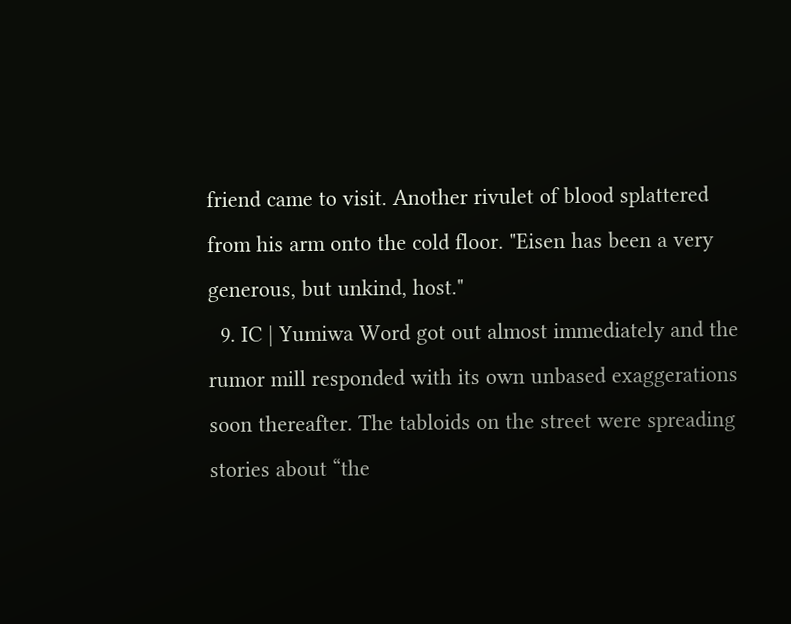friend came to visit. Another rivulet of blood splattered from his arm onto the cold floor. "Eisen has been a very generous, but unkind, host."
  9. IC | Yumiwa Word got out almost immediately and the rumor mill responded with its own unbased exaggerations soon thereafter. The tabloids on the street were spreading stories about “the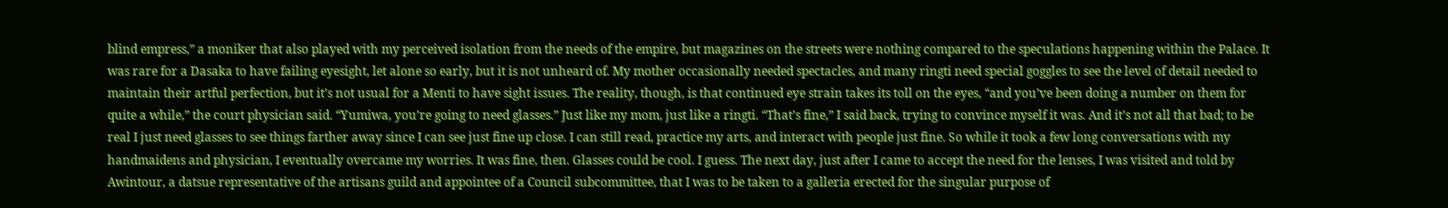blind empress,” a moniker that also played with my perceived isolation from the needs of the empire, but magazines on the streets were nothing compared to the speculations happening within the Palace. It was rare for a Dasaka to have failing eyesight, let alone so early, but it is not unheard of. My mother occasionally needed spectacles, and many ringti need special goggles to see the level of detail needed to maintain their artful perfection, but it’s not usual for a Menti to have sight issues. The reality, though, is that continued eye strain takes its toll on the eyes, “and you’ve been doing a number on them for quite a while,” the court physician said. “Yumiwa, you’re going to need glasses.” Just like my mom, just like a ringti. “That’s fine,” I said back, trying to convince myself it was. And it’s not all that bad; to be real I just need glasses to see things farther away since I can see just fine up close. I can still read, practice my arts, and interact with people just fine. So while it took a few long conversations with my handmaidens and physician, I eventually overcame my worries. It was fine, then. Glasses could be cool. I guess. The next day, just after I came to accept the need for the lenses, I was visited and told by Awintour, a datsue representative of the artisans guild and appointee of a Council subcommittee, that I was to be taken to a galleria erected for the singular purpose of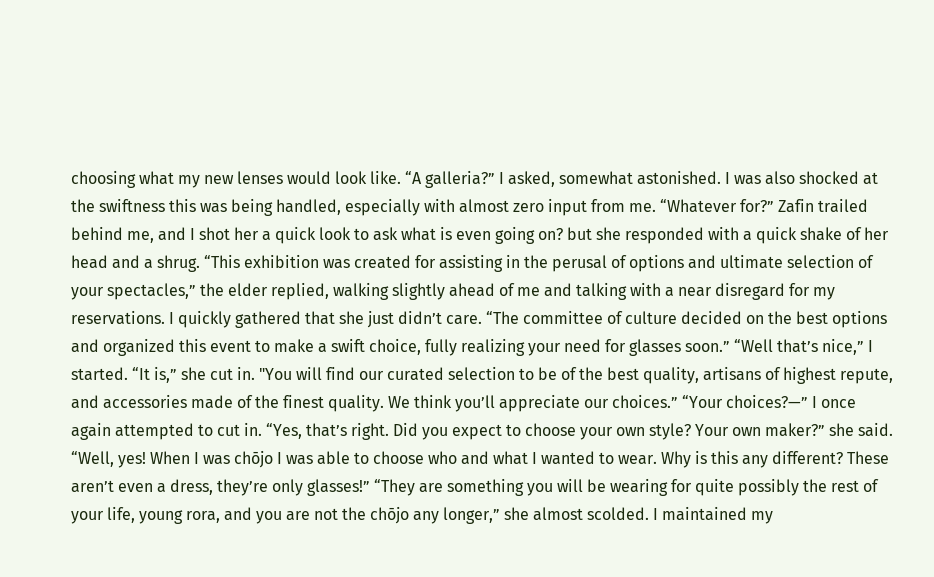choosing what my new lenses would look like. “A galleria?” I asked, somewhat astonished. I was also shocked at the swiftness this was being handled, especially with almost zero input from me. “Whatever for?” Zafin trailed behind me, and I shot her a quick look to ask what is even going on? but she responded with a quick shake of her head and a shrug. “This exhibition was created for assisting in the perusal of options and ultimate selection of your spectacles,” the elder replied, walking slightly ahead of me and talking with a near disregard for my reservations. I quickly gathered that she just didn’t care. “The committee of culture decided on the best options and organized this event to make a swift choice, fully realizing your need for glasses soon.” “Well that’s nice,” I started. “It is,” she cut in. "You will find our curated selection to be of the best quality, artisans of highest repute, and accessories made of the finest quality. We think you’ll appreciate our choices.” “Your choices?—” I once again attempted to cut in. “Yes, that’s right. Did you expect to choose your own style? Your own maker?” she said. “Well, yes! When I was chōjo I was able to choose who and what I wanted to wear. Why is this any different? These aren’t even a dress, they’re only glasses!” “They are something you will be wearing for quite possibly the rest of your life, young rora, and you are not the chōjo any longer,” she almost scolded. I maintained my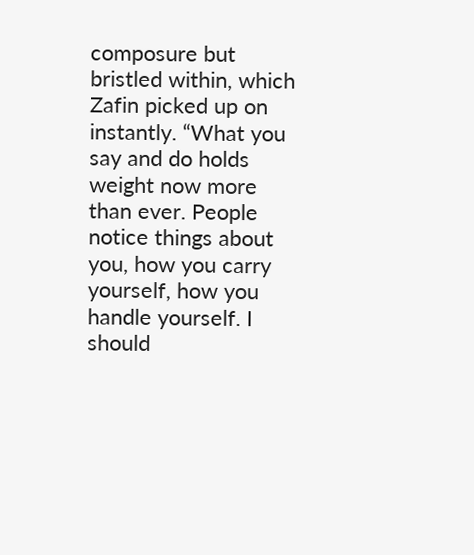composure but bristled within, which Zafin picked up on instantly. “What you say and do holds weight now more than ever. People notice things about you, how you carry yourself, how you handle yourself. I should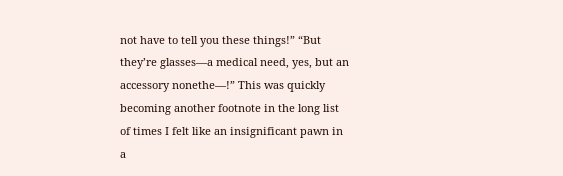not have to tell you these things!” “But they’re glasses—a medical need, yes, but an accessory nonethe—!” This was quickly becoming another footnote in the long list of times I felt like an insignificant pawn in a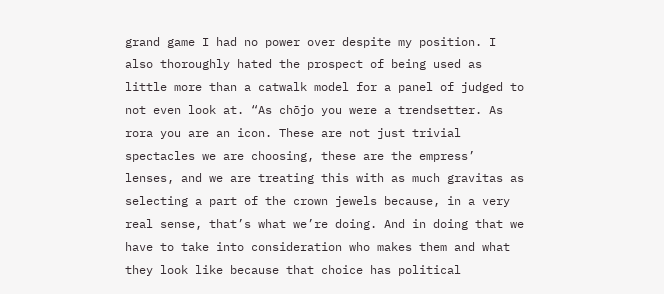grand game I had no power over despite my position. I also thoroughly hated the prospect of being used as little more than a catwalk model for a panel of judged to not even look at. “As chōjo you were a trendsetter. As rora you are an icon. These are not just trivial spectacles we are choosing, these are the empress’ lenses, and we are treating this with as much gravitas as selecting a part of the crown jewels because, in a very real sense, that’s what we’re doing. And in doing that we have to take into consideration who makes them and what they look like because that choice has political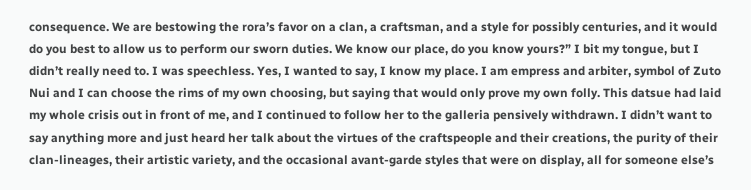consequence. We are bestowing the rora’s favor on a clan, a craftsman, and a style for possibly centuries, and it would do you best to allow us to perform our sworn duties. We know our place, do you know yours?” I bit my tongue, but I didn’t really need to. I was speechless. Yes, I wanted to say, I know my place. I am empress and arbiter, symbol of Zuto Nui and I can choose the rims of my own choosing, but saying that would only prove my own folly. This datsue had laid my whole crisis out in front of me, and I continued to follow her to the galleria pensively withdrawn. I didn’t want to say anything more and just heard her talk about the virtues of the craftspeople and their creations, the purity of their clan-lineages, their artistic variety, and the occasional avant-garde styles that were on display, all for someone else’s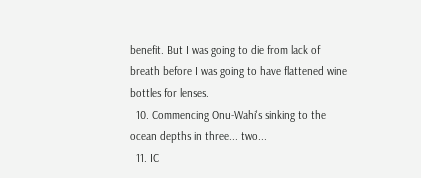benefit. But I was going to die from lack of breath before I was going to have flattened wine bottles for lenses.
  10. Commencing Onu-Wahi's sinking to the ocean depths in three... two...
  11. IC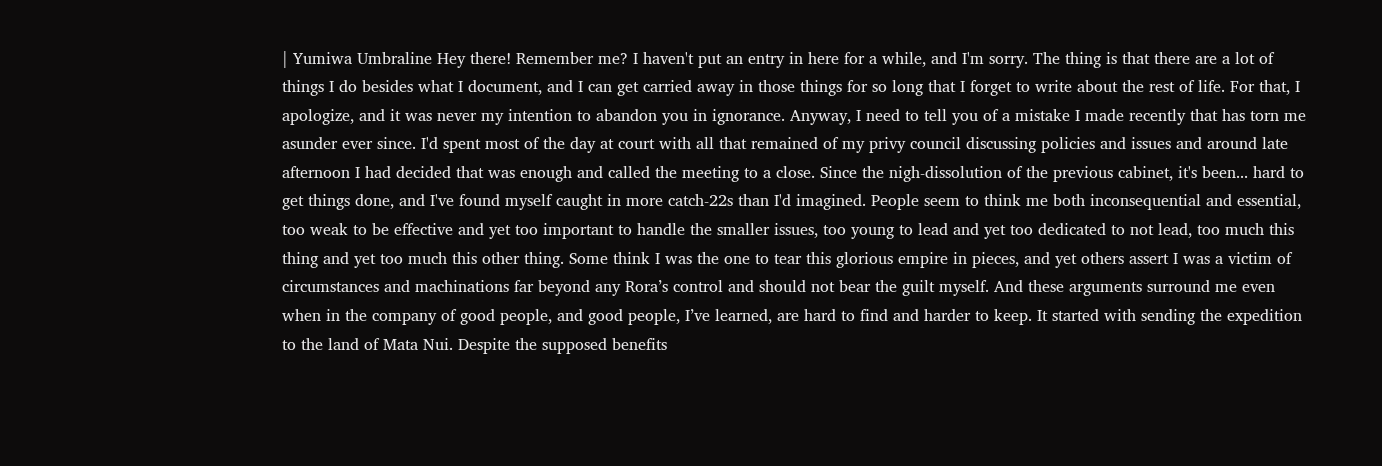| Yumiwa Umbraline Hey there! Remember me? I haven't put an entry in here for a while, and I'm sorry. The thing is that there are a lot of things I do besides what I document, and I can get carried away in those things for so long that I forget to write about the rest of life. For that, I apologize, and it was never my intention to abandon you in ignorance. Anyway, I need to tell you of a mistake I made recently that has torn me asunder ever since. I'd spent most of the day at court with all that remained of my privy council discussing policies and issues and around late afternoon I had decided that was enough and called the meeting to a close. Since the nigh-dissolution of the previous cabinet, it's been... hard to get things done, and I've found myself caught in more catch-22s than I'd imagined. People seem to think me both inconsequential and essential, too weak to be effective and yet too important to handle the smaller issues, too young to lead and yet too dedicated to not lead, too much this thing and yet too much this other thing. Some think I was the one to tear this glorious empire in pieces, and yet others assert I was a victim of circumstances and machinations far beyond any Rora’s control and should not bear the guilt myself. And these arguments surround me even when in the company of good people, and good people, I’ve learned, are hard to find and harder to keep. It started with sending the expedition to the land of Mata Nui. Despite the supposed benefits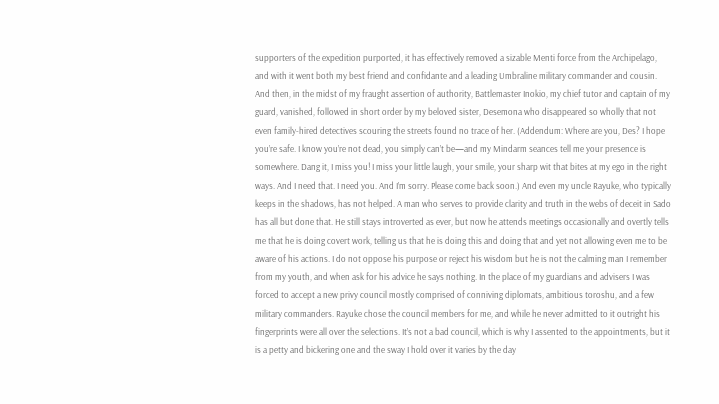supporters of the expedition purported, it has effectively removed a sizable Menti force from the Archipelago, and with it went both my best friend and confidante and a leading Umbraline military commander and cousin. And then, in the midst of my fraught assertion of authority, Battlemaster Inokio, my chief tutor and captain of my guard, vanished, followed in short order by my beloved sister, Desemona who disappeared so wholly that not even family-hired detectives scouring the streets found no trace of her. (Addendum: Where are you, Des? I hope you’re safe. I know you’re not dead, you simply can’t be—and my Mindarm seances tell me your presence is somewhere. Dang it, I miss you! I miss your little laugh, your smile, your sharp wit that bites at my ego in the right ways. And I need that. I need you. And I’m sorry. Please come back soon.) And even my uncle Rayuke, who typically keeps in the shadows, has not helped. A man who serves to provide clarity and truth in the webs of deceit in Sado has all but done that. He still stays introverted as ever, but now he attends meetings occasionally and overtly tells me that he is doing covert work, telling us that he is doing this and doing that and yet not allowing even me to be aware of his actions. I do not oppose his purpose or reject his wisdom but he is not the calming man I remember from my youth, and when ask for his advice he says nothing. In the place of my guardians and advisers I was forced to accept a new privy council mostly comprised of conniving diplomats, ambitious toroshu, and a few military commanders. Rayuke chose the council members for me, and while he never admitted to it outright his fingerprints were all over the selections. It’s not a bad council, which is why I assented to the appointments, but it is a petty and bickering one and the sway I hold over it varies by the day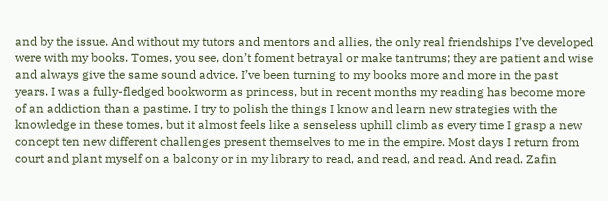and by the issue. And without my tutors and mentors and allies, the only real friendships I’ve developed were with my books. Tomes, you see, don’t foment betrayal or make tantrums; they are patient and wise and always give the same sound advice. I’ve been turning to my books more and more in the past years. I was a fully-fledged bookworm as princess, but in recent months my reading has become more of an addiction than a pastime. I try to polish the things I know and learn new strategies with the knowledge in these tomes, but it almost feels like a senseless uphill climb as every time I grasp a new concept ten new different challenges present themselves to me in the empire. Most days I return from court and plant myself on a balcony or in my library to read, and read, and read. And read. Zafin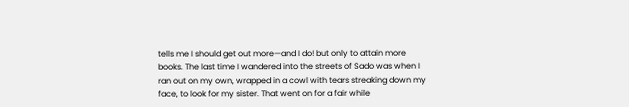tells me I should get out more—and I do! but only to attain more books. The last time I wandered into the streets of Sado was when I ran out on my own, wrapped in a cowl with tears streaking down my face, to look for my sister. That went on for a fair while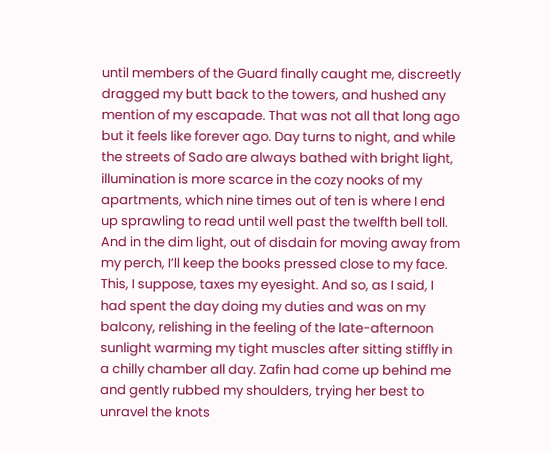until members of the Guard finally caught me, discreetly dragged my butt back to the towers, and hushed any mention of my escapade. That was not all that long ago but it feels like forever ago. Day turns to night, and while the streets of Sado are always bathed with bright light, illumination is more scarce in the cozy nooks of my apartments, which nine times out of ten is where I end up sprawling to read until well past the twelfth bell toll. And in the dim light, out of disdain for moving away from my perch, I’ll keep the books pressed close to my face. This, I suppose, taxes my eyesight. And so, as I said, I had spent the day doing my duties and was on my balcony, relishing in the feeling of the late-afternoon sunlight warming my tight muscles after sitting stiffly in a chilly chamber all day. Zafin had come up behind me and gently rubbed my shoulders, trying her best to unravel the knots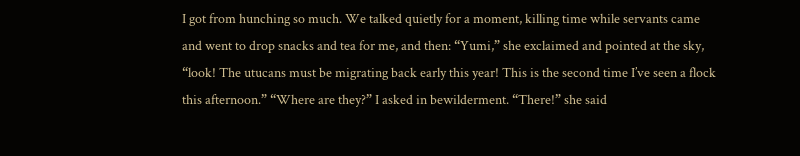I got from hunching so much. We talked quietly for a moment, killing time while servants came and went to drop snacks and tea for me, and then: “Yumi,” she exclaimed and pointed at the sky, “look! The utucans must be migrating back early this year! This is the second time I’ve seen a flock this afternoon.” “Where are they?” I asked in bewilderment. “There!” she said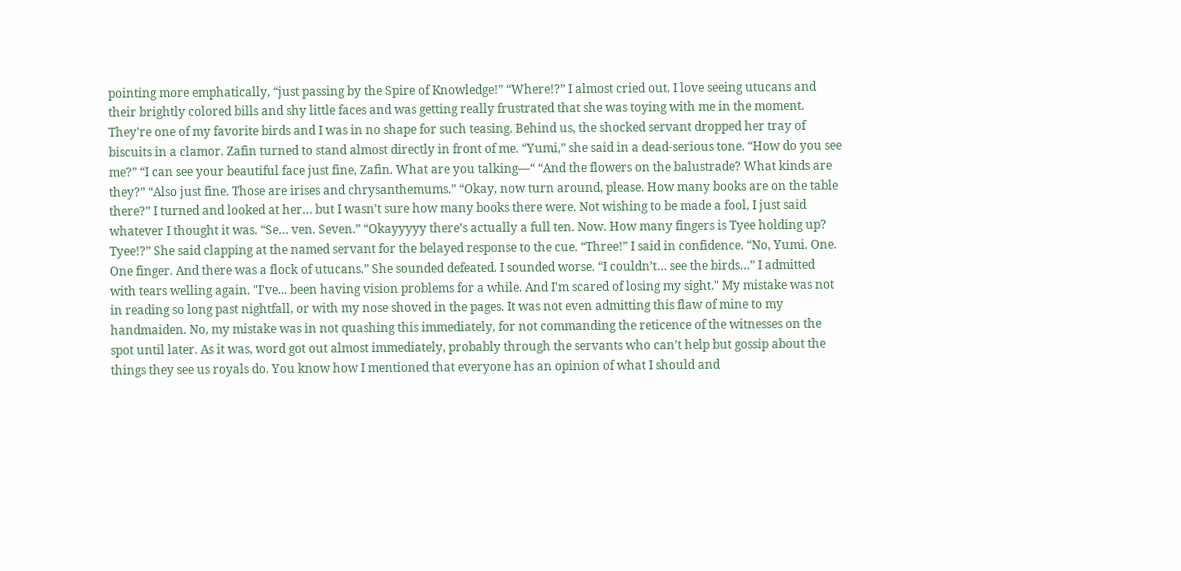pointing more emphatically, “just passing by the Spire of Knowledge!” “Where!?” I almost cried out. I love seeing utucans and their brightly colored bills and shy little faces and was getting really frustrated that she was toying with me in the moment. They're one of my favorite birds and I was in no shape for such teasing. Behind us, the shocked servant dropped her tray of biscuits in a clamor. Zafin turned to stand almost directly in front of me. “Yumi,” she said in a dead-serious tone. “How do you see me?” “I can see your beautiful face just fine, Zafin. What are you talking—“ “And the flowers on the balustrade? What kinds are they?” “Also just fine. Those are irises and chrysanthemums.” “Okay, now turn around, please. How many books are on the table there?” I turned and looked at her… but I wasn’t sure how many books there were. Not wishing to be made a fool, I just said whatever I thought it was. “Se… ven. Seven.” “Okayyyyy there’s actually a full ten. Now. How many fingers is Tyee holding up? Tyee!?” She said clapping at the named servant for the belayed response to the cue. “Three!” I said in confidence. “No, Yumi. One. One finger. And there was a flock of utucans.” She sounded defeated. I sounded worse. “I couldn’t… see the birds…” I admitted with tears welling again. "I've... been having vision problems for a while. And I'm scared of losing my sight." My mistake was not in reading so long past nightfall, or with my nose shoved in the pages. It was not even admitting this flaw of mine to my handmaiden. No, my mistake was in not quashing this immediately, for not commanding the reticence of the witnesses on the spot until later. As it was, word got out almost immediately, probably through the servants who can’t help but gossip about the things they see us royals do. You know how I mentioned that everyone has an opinion of what I should and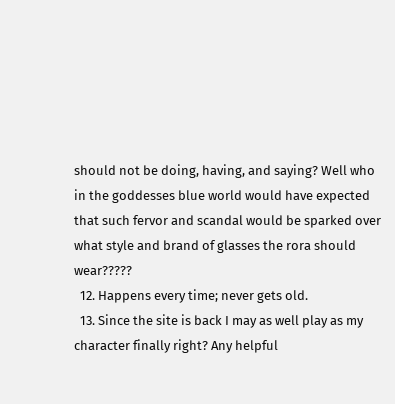should not be doing, having, and saying? Well who in the goddesses blue world would have expected that such fervor and scandal would be sparked over what style and brand of glasses the rora should wear?????
  12. Happens every time; never gets old.
  13. Since the site is back I may as well play as my character finally right? Any helpful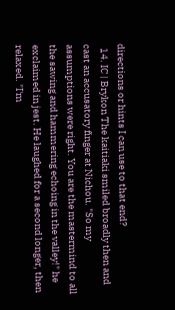directions or hints I can use to that end?
  14. IC | Brykon The kaitiaki smiled broadly then and cast an accusatory finger at Nichou. "So my assumptions were right. You are the mastermind to all the sawing and hammering echoing in the valley!" he exclaimed in jest. He laughed for a second longer, then relaxed. "I'm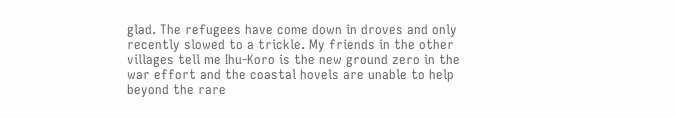glad. The refugees have come down in droves and only recently slowed to a trickle. My friends in the other villages tell me Ihu-Koro is the new ground zero in the war effort and the coastal hovels are unable to help beyond the rare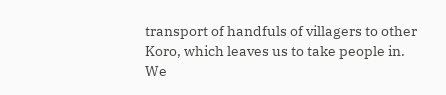transport of handfuls of villagers to other Koro, which leaves us to take people in. We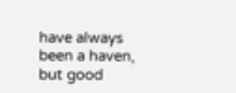have always been a haven, but good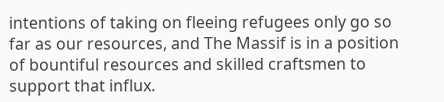intentions of taking on fleeing refugees only go so far as our resources, and The Massif is in a position of bountiful resources and skilled craftsmen to support that influx.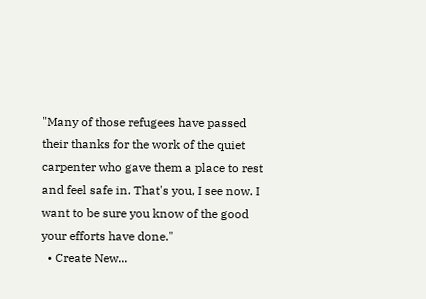"Many of those refugees have passed their thanks for the work of the quiet carpenter who gave them a place to rest and feel safe in. That's you, I see now. I want to be sure you know of the good your efforts have done."
  • Create New...